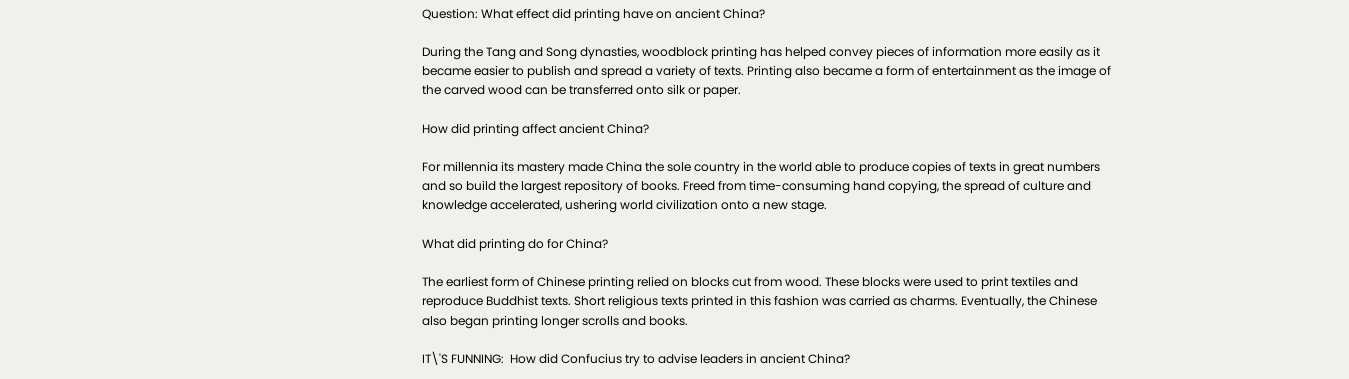Question: What effect did printing have on ancient China?

During the Tang and Song dynasties, woodblock printing has helped convey pieces of information more easily as it became easier to publish and spread a variety of texts. Printing also became a form of entertainment as the image of the carved wood can be transferred onto silk or paper.

How did printing affect ancient China?

For millennia its mastery made China the sole country in the world able to produce copies of texts in great numbers and so build the largest repository of books. Freed from time-consuming hand copying, the spread of culture and knowledge accelerated, ushering world civilization onto a new stage.

What did printing do for China?

The earliest form of Chinese printing relied on blocks cut from wood. These blocks were used to print textiles and reproduce Buddhist texts. Short religious texts printed in this fashion was carried as charms. Eventually, the Chinese also began printing longer scrolls and books.

IT\'S FUNNING:  How did Confucius try to advise leaders in ancient China?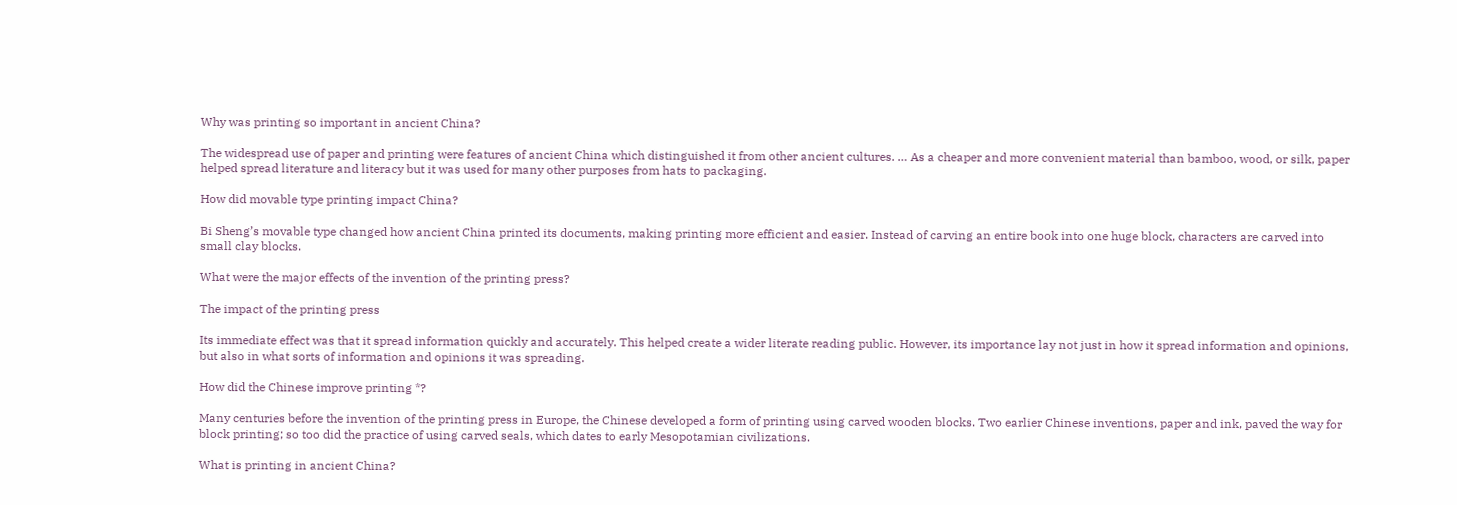Why was printing so important in ancient China?

The widespread use of paper and printing were features of ancient China which distinguished it from other ancient cultures. … As a cheaper and more convenient material than bamboo, wood, or silk, paper helped spread literature and literacy but it was used for many other purposes from hats to packaging.

How did movable type printing impact China?

Bi Sheng’s movable type changed how ancient China printed its documents, making printing more efficient and easier. Instead of carving an entire book into one huge block, characters are carved into small clay blocks.

What were the major effects of the invention of the printing press?

The impact of the printing press

Its immediate effect was that it spread information quickly and accurately. This helped create a wider literate reading public. However, its importance lay not just in how it spread information and opinions, but also in what sorts of information and opinions it was spreading.

How did the Chinese improve printing *?

Many centuries before the invention of the printing press in Europe, the Chinese developed a form of printing using carved wooden blocks. Two earlier Chinese inventions, paper and ink, paved the way for block printing; so too did the practice of using carved seals, which dates to early Mesopotamian civilizations.

What is printing in ancient China?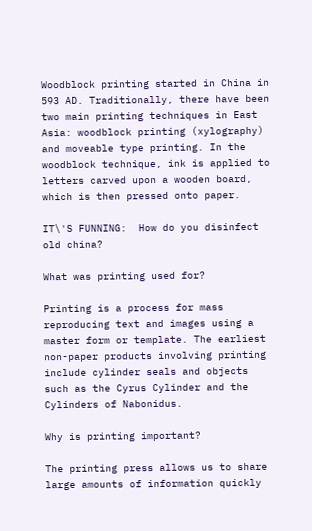Woodblock printing started in China in 593 AD. Traditionally, there have been two main printing techniques in East Asia: woodblock printing (xylography) and moveable type printing. In the woodblock technique, ink is applied to letters carved upon a wooden board, which is then pressed onto paper.

IT\'S FUNNING:  How do you disinfect old china?

What was printing used for?

Printing is a process for mass reproducing text and images using a master form or template. The earliest non-paper products involving printing include cylinder seals and objects such as the Cyrus Cylinder and the Cylinders of Nabonidus.

Why is printing important?

The printing press allows us to share large amounts of information quickly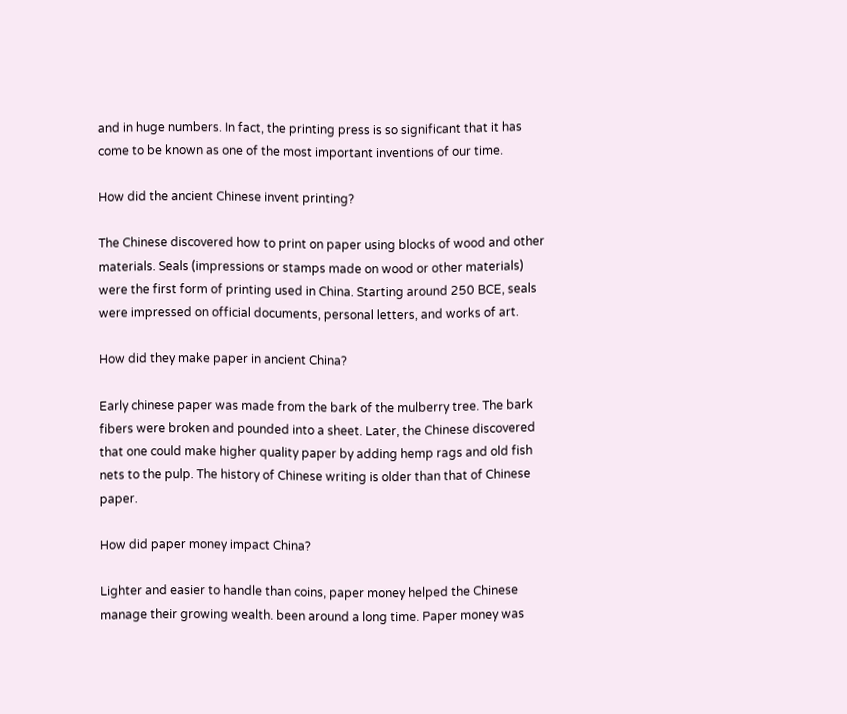and in huge numbers. In fact, the printing press is so significant that it has come to be known as one of the most important inventions of our time.

How did the ancient Chinese invent printing?

The Chinese discovered how to print on paper using blocks of wood and other materials. Seals (impressions or stamps made on wood or other materials) were the first form of printing used in China. Starting around 250 BCE, seals were impressed on official documents, personal letters, and works of art.

How did they make paper in ancient China?

Early chinese paper was made from the bark of the mulberry tree. The bark fibers were broken and pounded into a sheet. Later, the Chinese discovered that one could make higher quality paper by adding hemp rags and old fish nets to the pulp. The history of Chinese writing is older than that of Chinese paper.

How did paper money impact China?

Lighter and easier to handle than coins, paper money helped the Chinese manage their growing wealth. been around a long time. Paper money was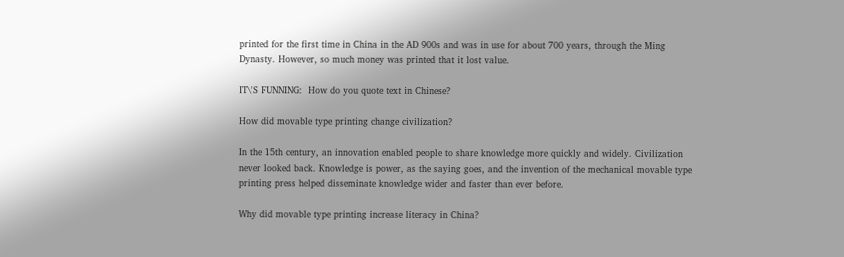printed for the first time in China in the AD 900s and was in use for about 700 years, through the Ming Dynasty. However, so much money was printed that it lost value.

IT\'S FUNNING:  How do you quote text in Chinese?

How did movable type printing change civilization?

In the 15th century, an innovation enabled people to share knowledge more quickly and widely. Civilization never looked back. Knowledge is power, as the saying goes, and the invention of the mechanical movable type printing press helped disseminate knowledge wider and faster than ever before.

Why did movable type printing increase literacy in China?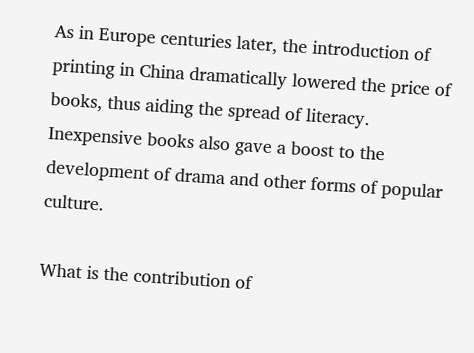As in Europe centuries later, the introduction of printing in China dramatically lowered the price of books, thus aiding the spread of literacy. Inexpensive books also gave a boost to the development of drama and other forms of popular culture.

What is the contribution of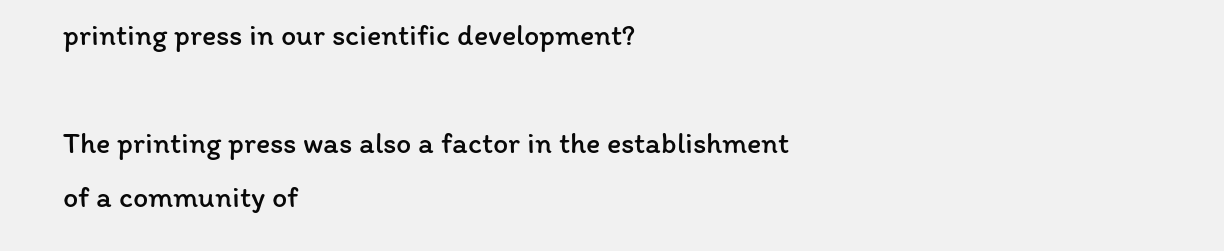printing press in our scientific development?

The printing press was also a factor in the establishment of a community of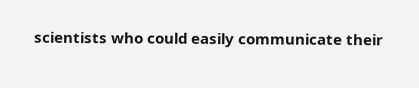scientists who could easily communicate their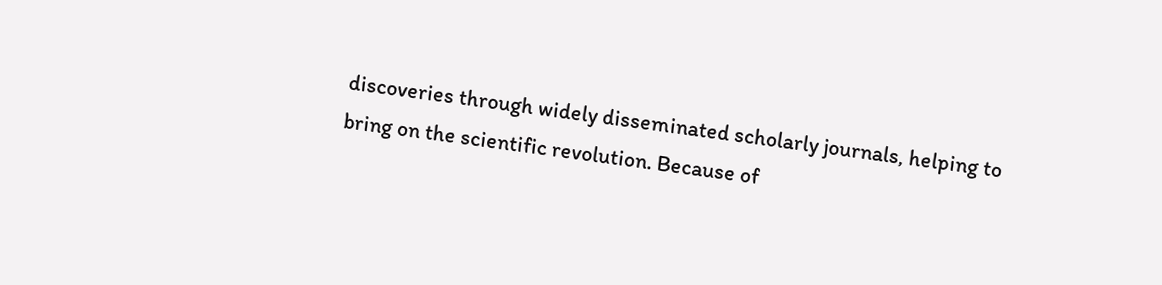discoveries through widely disseminated scholarly journals, helping to bring on the scientific revolution. Because of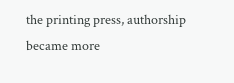the printing press, authorship became more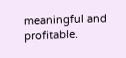meaningful and profitable.